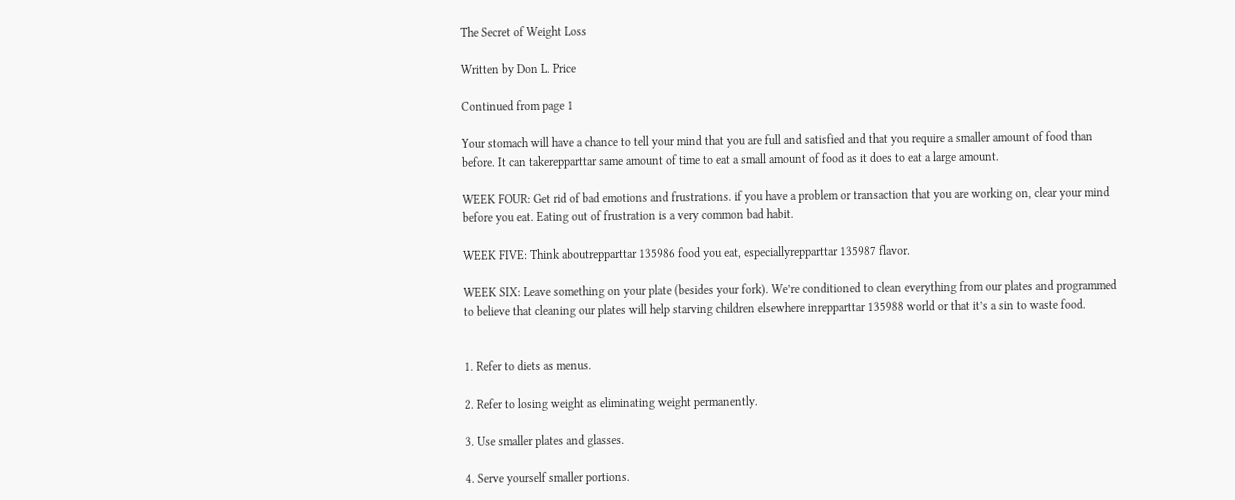The Secret of Weight Loss

Written by Don L. Price

Continued from page 1

Your stomach will have a chance to tell your mind that you are full and satisfied and that you require a smaller amount of food than before. It can takerepparttar same amount of time to eat a small amount of food as it does to eat a large amount.

WEEK FOUR: Get rid of bad emotions and frustrations. if you have a problem or transaction that you are working on, clear your mind before you eat. Eating out of frustration is a very common bad habit.

WEEK FIVE: Think aboutrepparttar 135986 food you eat, especiallyrepparttar 135987 flavor.

WEEK SIX: Leave something on your plate (besides your fork). We’re conditioned to clean everything from our plates and programmed to believe that cleaning our plates will help starving children elsewhere inrepparttar 135988 world or that it’s a sin to waste food.


1. Refer to diets as menus.

2. Refer to losing weight as eliminating weight permanently.

3. Use smaller plates and glasses.

4. Serve yourself smaller portions.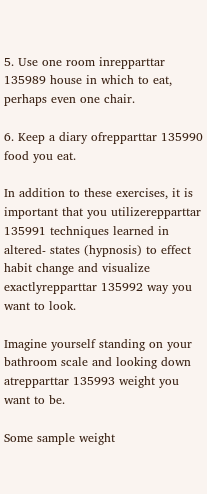5. Use one room inrepparttar 135989 house in which to eat, perhaps even one chair.

6. Keep a diary ofrepparttar 135990 food you eat.

In addition to these exercises, it is important that you utilizerepparttar 135991 techniques learned in altered- states (hypnosis) to effect habit change and visualize exactlyrepparttar 135992 way you want to look.

Imagine yourself standing on your bathroom scale and looking down atrepparttar 135993 weight you want to be.

Some sample weight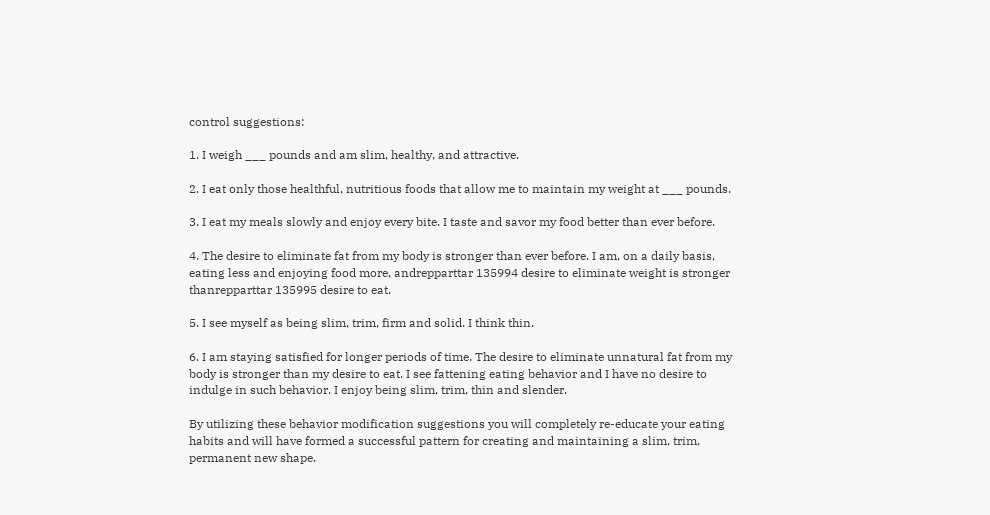control suggestions:

1. I weigh ___ pounds and am slim, healthy, and attractive.

2. I eat only those healthful, nutritious foods that allow me to maintain my weight at ___ pounds.

3. I eat my meals slowly and enjoy every bite. I taste and savor my food better than ever before.

4. The desire to eliminate fat from my body is stronger than ever before. I am, on a daily basis, eating less and enjoying food more, andrepparttar 135994 desire to eliminate weight is stronger thanrepparttar 135995 desire to eat.

5. I see myself as being slim, trim, firm and solid. I think thin.

6. I am staying satisfied for longer periods of time. The desire to eliminate unnatural fat from my body is stronger than my desire to eat. I see fattening eating behavior and I have no desire to indulge in such behavior. I enjoy being slim, trim, thin and slender.

By utilizing these behavior modification suggestions you will completely re-educate your eating habits and will have formed a successful pattern for creating and maintaining a slim, trim, permanent new shape.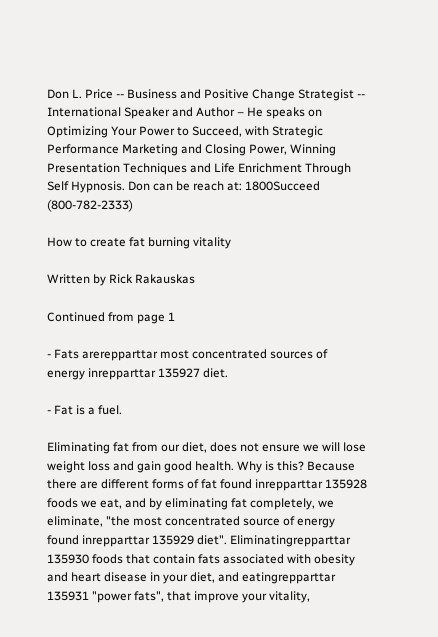Don L. Price -- Business and Positive Change Strategist -- International Speaker and Author – He speaks on Optimizing Your Power to Succeed, with Strategic Performance Marketing and Closing Power, Winning Presentation Techniques and Life Enrichment Through Self Hypnosis. Don can be reach at: 1800Succeed (800-782-2333)

How to create fat burning vitality

Written by Rick Rakauskas

Continued from page 1

- Fats arerepparttar most concentrated sources of energy inrepparttar 135927 diet.

- Fat is a fuel.

Eliminating fat from our diet, does not ensure we will lose weight loss and gain good health. Why is this? Because there are different forms of fat found inrepparttar 135928 foods we eat, and by eliminating fat completely, we eliminate, "the most concentrated source of energy found inrepparttar 135929 diet". Eliminatingrepparttar 135930 foods that contain fats associated with obesity and heart disease in your diet, and eatingrepparttar 135931 "power fats", that improve your vitality,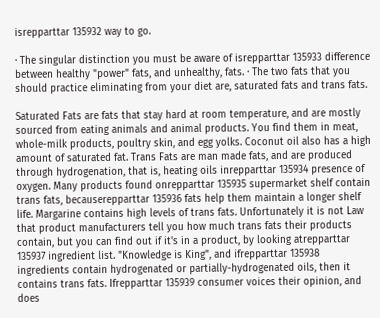isrepparttar 135932 way to go.

· The singular distinction you must be aware of isrepparttar 135933 difference between healthy "power" fats, and unhealthy, fats. · The two fats that you should practice eliminating from your diet are, saturated fats and trans fats.

Saturated Fats are fats that stay hard at room temperature, and are mostly sourced from eating animals and animal products. You find them in meat, whole-milk products, poultry skin, and egg yolks. Coconut oil also has a high amount of saturated fat. Trans Fats are man made fats, and are produced through hydrogenation, that is, heating oils inrepparttar 135934 presence of oxygen. Many products found onrepparttar 135935 supermarket shelf contain trans fats, becauserepparttar 135936 fats help them maintain a longer shelf life. Margarine contains high levels of trans fats. Unfortunately it is not Law that product manufacturers tell you how much trans fats their products contain, but you can find out if it's in a product, by looking atrepparttar 135937 ingredient list. "Knowledge is King", and ifrepparttar 135938 ingredients contain hydrogenated or partially-hydrogenated oils, then it contains trans fats. Ifrepparttar 135939 consumer voices their opinion, and does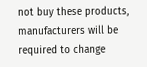not buy these products, manufacturers will be required to change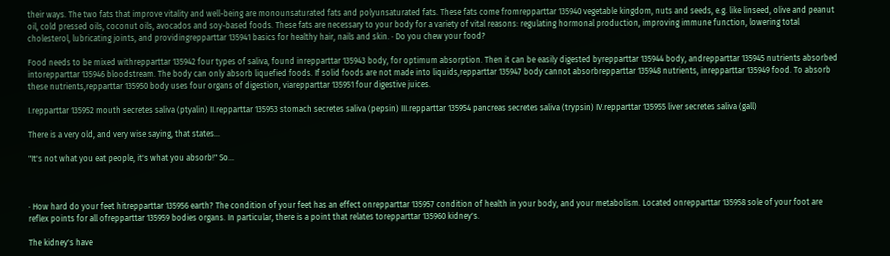their ways. The two fats that improve vitality and well-being are monounsaturated fats and polyunsaturated fats. These fats come fromrepparttar 135940 vegetable kingdom, nuts and seeds, e.g. like linseed, olive and peanut oil, cold pressed oils, coconut oils, avocados and soy-based foods. These fats are necessary to your body for a variety of vital reasons: regulating hormonal production, improving immune function, lowering total cholesterol, lubricating joints, and providingrepparttar 135941 basics for healthy hair, nails and skin. · Do you chew your food?

Food needs to be mixed withrepparttar 135942 four types of saliva, found inrepparttar 135943 body, for optimum absorption. Then it can be easily digested byrepparttar 135944 body, andrepparttar 135945 nutrients absorbed intorepparttar 135946 bloodstream. The body can only absorb liquefied foods. If solid foods are not made into liquids,repparttar 135947 body cannot absorbrepparttar 135948 nutrients, inrepparttar 135949 food. To absorb these nutrients,repparttar 135950 body uses four organs of digestion, viarepparttar 135951 four digestive juices.

I.repparttar 135952 mouth secretes saliva (ptyalin) II.repparttar 135953 stomach secretes saliva (pepsin) III.repparttar 135954 pancreas secretes saliva (trypsin) IV.repparttar 135955 liver secretes saliva (gall)

There is a very old, and very wise saying, that states…

"It's not what you eat people, it's what you absorb!" So…



· How hard do your feet hitrepparttar 135956 earth? The condition of your feet has an effect onrepparttar 135957 condition of health in your body, and your metabolism. Located onrepparttar 135958 sole of your foot are reflex points for all ofrepparttar 135959 bodies organs. In particular, there is a point that relates torepparttar 135960 kidney's.

The kidney's have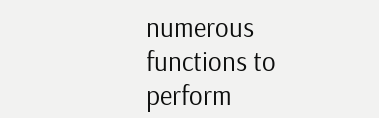numerous functions to perform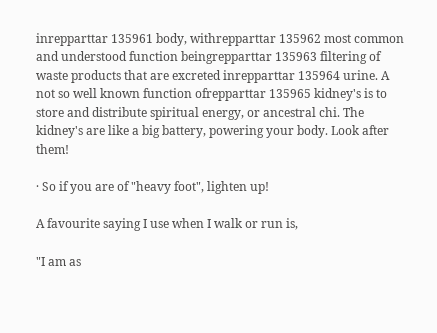inrepparttar 135961 body, withrepparttar 135962 most common and understood function beingrepparttar 135963 filtering of waste products that are excreted inrepparttar 135964 urine. A not so well known function ofrepparttar 135965 kidney's is to store and distribute spiritual energy, or ancestral chi. The kidney's are like a big battery, powering your body. Look after them!

· So if you are of "heavy foot", lighten up!

A favourite saying I use when I walk or run is,

"I am as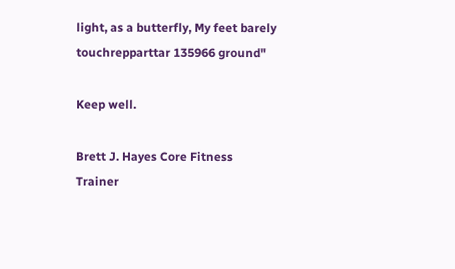light, as a butterfly, My feet barely touchrepparttar 135966 ground"

Keep well.

Brett J. Hayes Core Fitness Trainer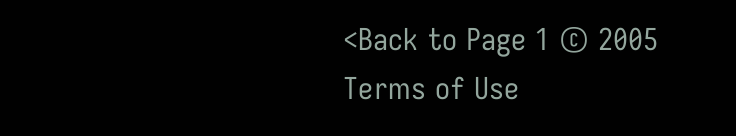<Back to Page 1 © 2005
Terms of Use